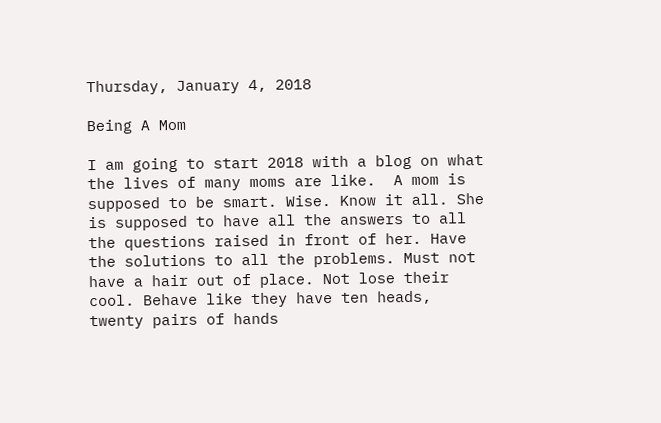Thursday, January 4, 2018

Being A Mom

I am going to start 2018 with a blog on what the lives of many moms are like.  A mom is supposed to be smart. Wise. Know it all. She is supposed to have all the answers to all the questions raised in front of her. Have the solutions to all the problems. Must not have a hair out of place. Not lose their cool. Behave like they have ten heads, twenty pairs of hands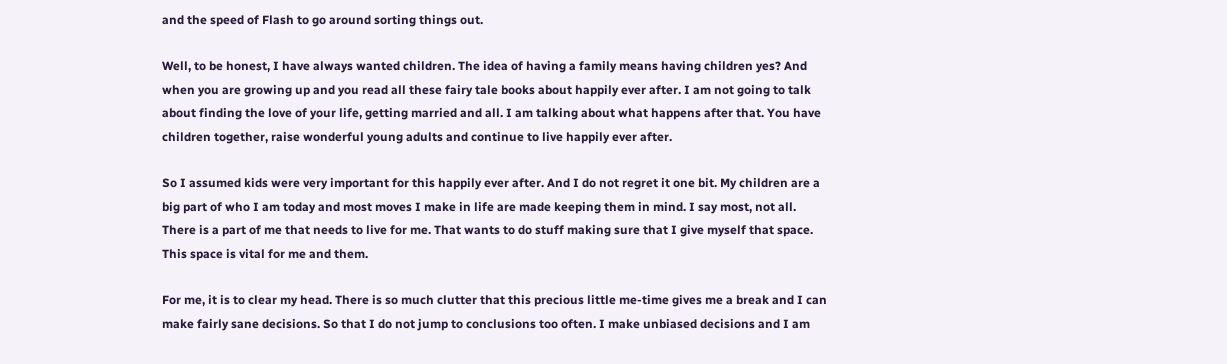and the speed of Flash to go around sorting things out.

Well, to be honest, I have always wanted children. The idea of having a family means having children yes? And when you are growing up and you read all these fairy tale books about happily ever after. I am not going to talk about finding the love of your life, getting married and all. I am talking about what happens after that. You have children together, raise wonderful young adults and continue to live happily ever after.

So I assumed kids were very important for this happily ever after. And I do not regret it one bit. My children are a big part of who I am today and most moves I make in life are made keeping them in mind. I say most, not all. There is a part of me that needs to live for me. That wants to do stuff making sure that I give myself that space. This space is vital for me and them.

For me, it is to clear my head. There is so much clutter that this precious little me-time gives me a break and I can make fairly sane decisions. So that I do not jump to conclusions too often. I make unbiased decisions and I am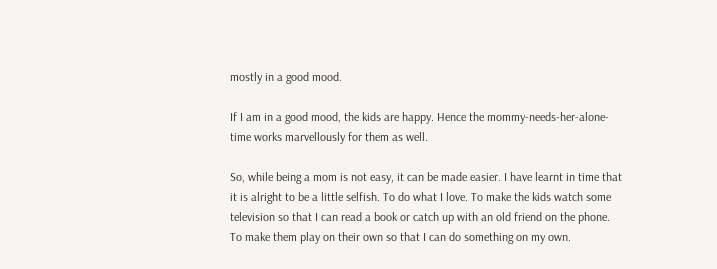mostly in a good mood.

If I am in a good mood, the kids are happy. Hence the mommy-needs-her-alone-time works marvellously for them as well.

So, while being a mom is not easy, it can be made easier. I have learnt in time that it is alright to be a little selfish. To do what I love. To make the kids watch some television so that I can read a book or catch up with an old friend on the phone. To make them play on their own so that I can do something on my own.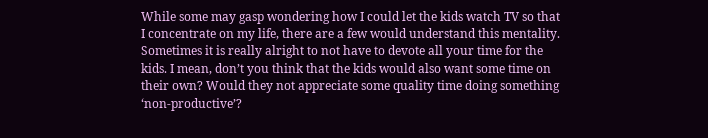While some may gasp wondering how I could let the kids watch TV so that I concentrate on my life, there are a few would understand this mentality. Sometimes it is really alright to not have to devote all your time for the kids. I mean, don’t you think that the kids would also want some time on their own? Would they not appreciate some quality time doing something ‘non-productive’?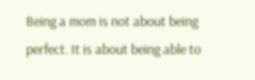Being a mom is not about being perfect. It is about being able to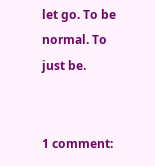let go. To be normal. To just be.


1 comment: